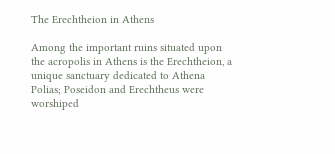The Erechtheion in Athens

Among the important ruins situated upon the acropolis in Athens is the Erechtheion, a unique sanctuary dedicated to Athena Polias; Poseidon and Erechtheus were worshiped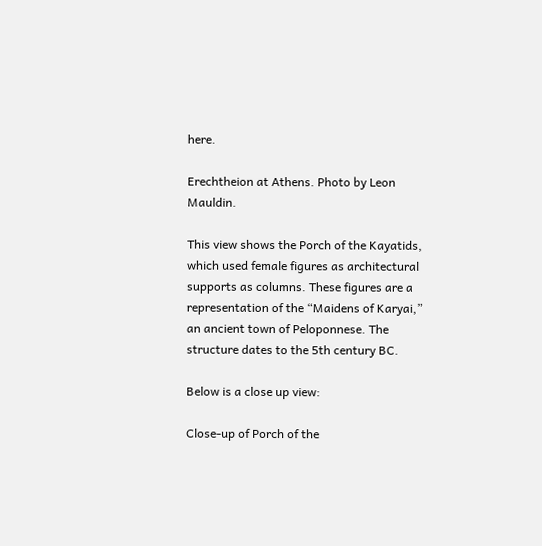here.

Erechtheion at Athens. Photo by Leon Mauldin.

This view shows the Porch of the Kayatids, which used female figures as architectural supports as columns. These figures are a representation of the “Maidens of Karyai,” an ancient town of Peloponnese. The structure dates to the 5th century BC.

Below is a close up view:

Close-up of Porch of the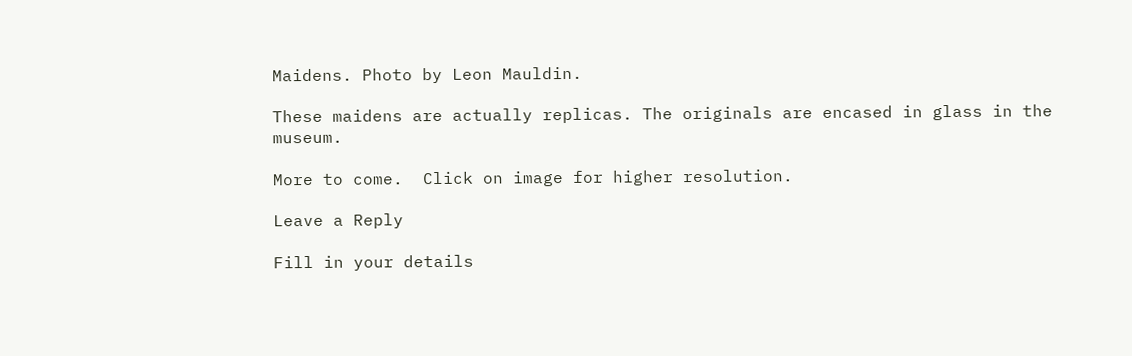Maidens. Photo by Leon Mauldin.

These maidens are actually replicas. The originals are encased in glass in the museum.

More to come.  Click on image for higher resolution.

Leave a Reply

Fill in your details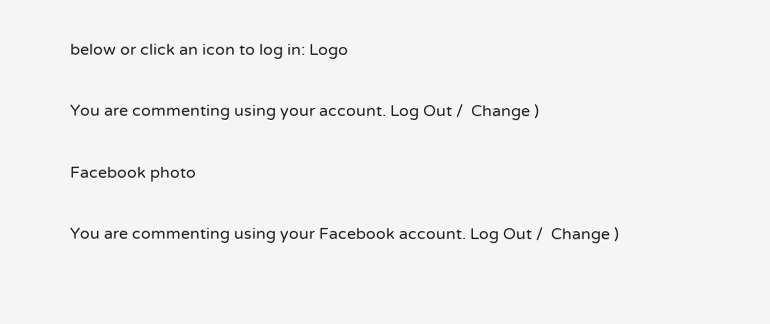below or click an icon to log in: Logo

You are commenting using your account. Log Out /  Change )

Facebook photo

You are commenting using your Facebook account. Log Out /  Change )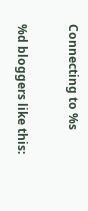Connecting to %s

%d bloggers like this: